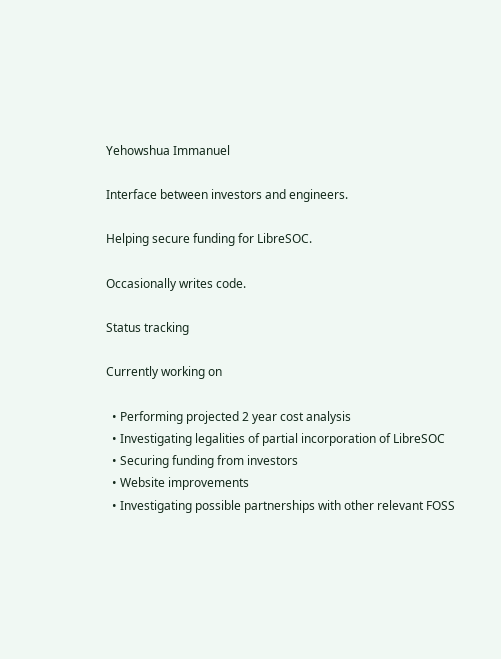Yehowshua Immanuel

Interface between investors and engineers.

Helping secure funding for LibreSOC.

Occasionally writes code.

Status tracking

Currently working on

  • Performing projected 2 year cost analysis
  • Investigating legalities of partial incorporation of LibreSOC
  • Securing funding from investors
  • Website improvements
  • Investigating possible partnerships with other relevant FOSS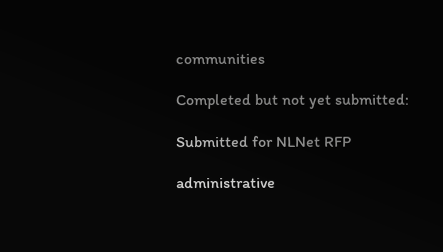communities

Completed but not yet submitted:

Submitted for NLNet RFP

administrative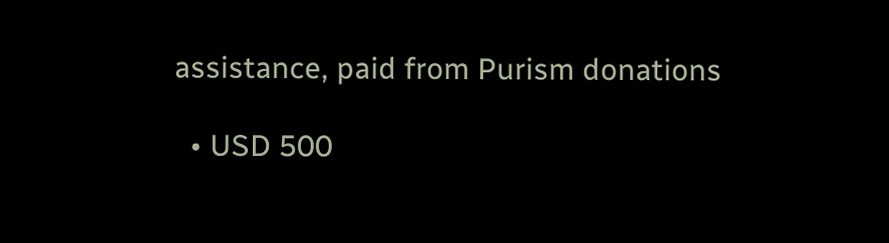assistance, paid from Purism donations

  • USD 500